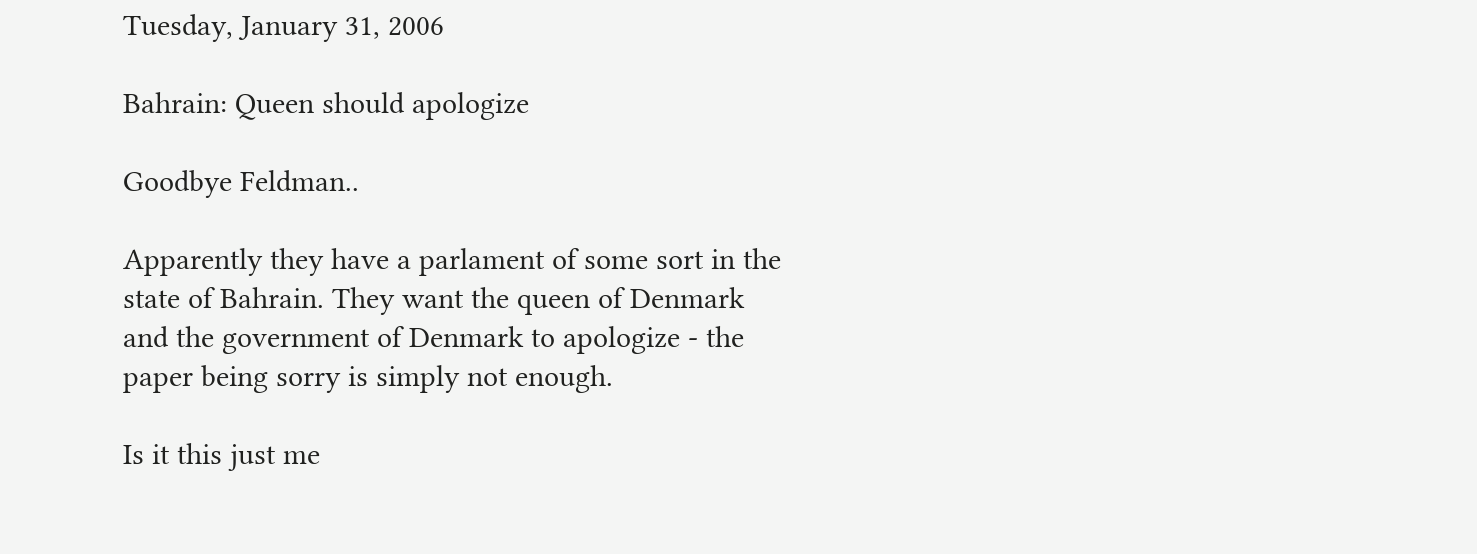Tuesday, January 31, 2006

Bahrain: Queen should apologize

Goodbye Feldman..

Apparently they have a parlament of some sort in the state of Bahrain. They want the queen of Denmark and the government of Denmark to apologize - the paper being sorry is simply not enough.

Is it this just me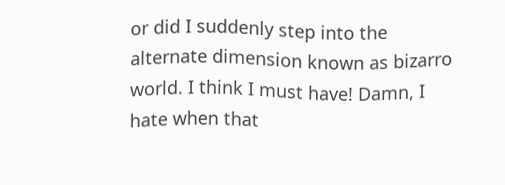or did I suddenly step into the alternate dimension known as bizarro world. I think I must have! Damn, I hate when that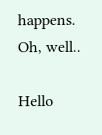happens. Oh, well..

Hello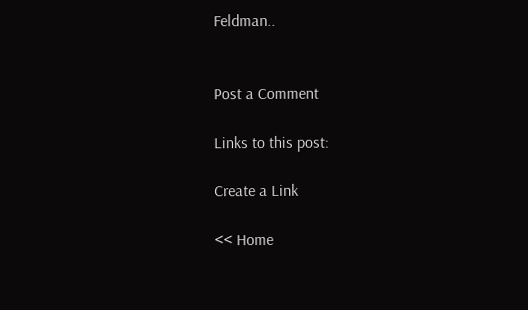Feldman..


Post a Comment

Links to this post:

Create a Link

<< Home